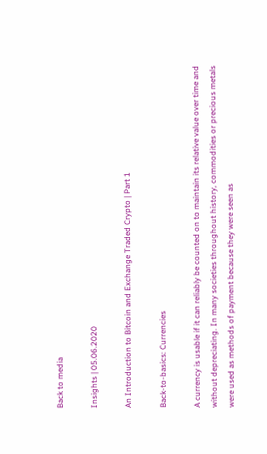Back to media

Insights | 05.06.2020

An Introduction to Bitcoin and Exchange Traded Crypto | Part 1

Back-to-basics: Currencies

A currency is usable if it can reliably be counted on to maintain its relative value over time and without depreciating. In many societies throughout history, commodities or precious metals were used as methods of payment because they were seen as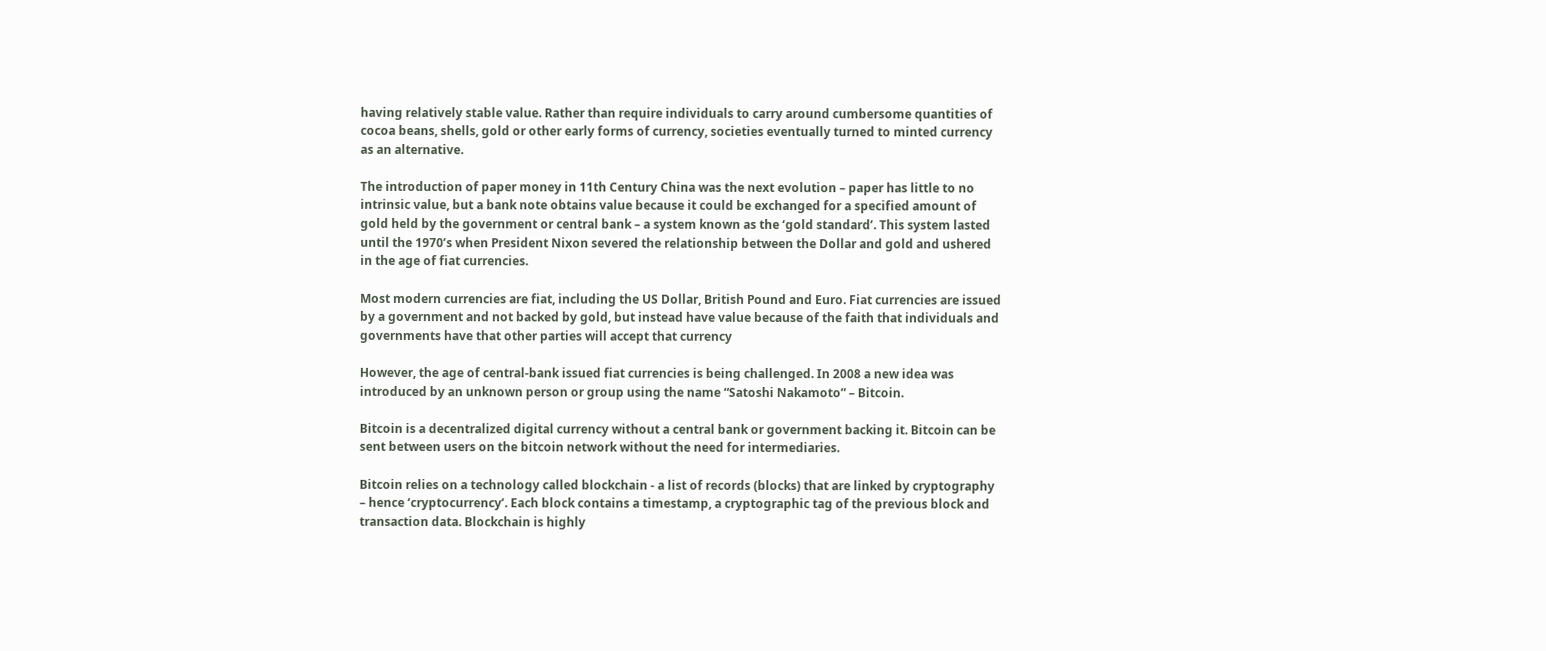having relatively stable value. Rather than require individuals to carry around cumbersome quantities of cocoa beans, shells, gold or other early forms of currency, societies eventually turned to minted currency as an alternative.

The introduction of paper money in 11th Century China was the next evolution – paper has little to no intrinsic value, but a bank note obtains value because it could be exchanged for a specified amount of gold held by the government or central bank – a system known as the ‘gold standard’. This system lasted until the 1970’s when President Nixon severed the relationship between the Dollar and gold and ushered in the age of fiat currencies.

Most modern currencies are fiat, including the US Dollar, British Pound and Euro. Fiat currencies are issued by a government and not backed by gold, but instead have value because of the faith that individuals and governments have that other parties will accept that currency

However, the age of central-bank issued fiat currencies is being challenged. In 2008 a new idea was introduced by an unknown person or group using the name “Satoshi Nakamoto” – Bitcoin.

Bitcoin is a decentralized digital currency without a central bank or government backing it. Bitcoin can be sent between users on the bitcoin network without the need for intermediaries.

Bitcoin relies on a technology called blockchain - a list of records (blocks) that are linked by cryptography – hence ‘cryptocurrency’. Each block contains a timestamp, a cryptographic tag of the previous block and transaction data. Blockchain is highly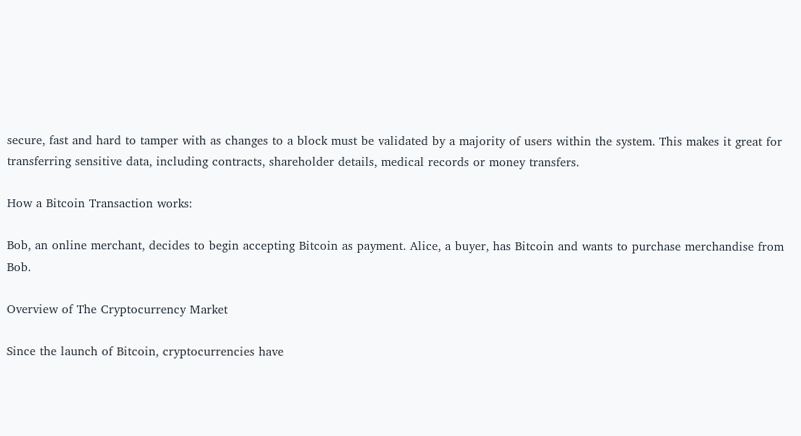secure, fast and hard to tamper with as changes to a block must be validated by a majority of users within the system. This makes it great for transferring sensitive data, including contracts, shareholder details, medical records or money transfers.

How a Bitcoin Transaction works:

Bob, an online merchant, decides to begin accepting Bitcoin as payment. Alice, a buyer, has Bitcoin and wants to purchase merchandise from Bob.

Overview of The Cryptocurrency Market

Since the launch of Bitcoin, cryptocurrencies have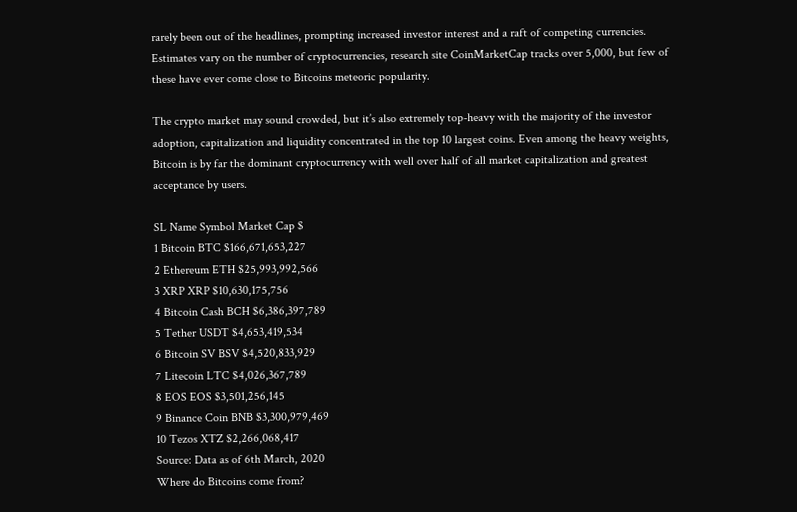rarely been out of the headlines, prompting increased investor interest and a raft of competing currencies. Estimates vary on the number of cryptocurrencies, research site CoinMarketCap tracks over 5,000, but few of these have ever come close to Bitcoins meteoric popularity.

The crypto market may sound crowded, but it’s also extremely top-heavy with the majority of the investor adoption, capitalization and liquidity concentrated in the top 10 largest coins. Even among the heavy weights, Bitcoin is by far the dominant cryptocurrency with well over half of all market capitalization and greatest acceptance by users.

SL Name Symbol Market Cap $
1 Bitcoin BTC $166,671,653,227
2 Ethereum ETH $25,993,992,566
3 XRP XRP $10,630,175,756
4 Bitcoin Cash BCH $6,386,397,789
5 Tether USDT $4,653,419,534
6 Bitcoin SV BSV $4,520,833,929
7 Litecoin LTC $4,026,367,789
8 EOS EOS $3,501,256,145
9 Binance Coin BNB $3,300,979,469
10 Tezos XTZ $2,266,068,417
Source: Data as of 6th March, 2020
Where do Bitcoins come from?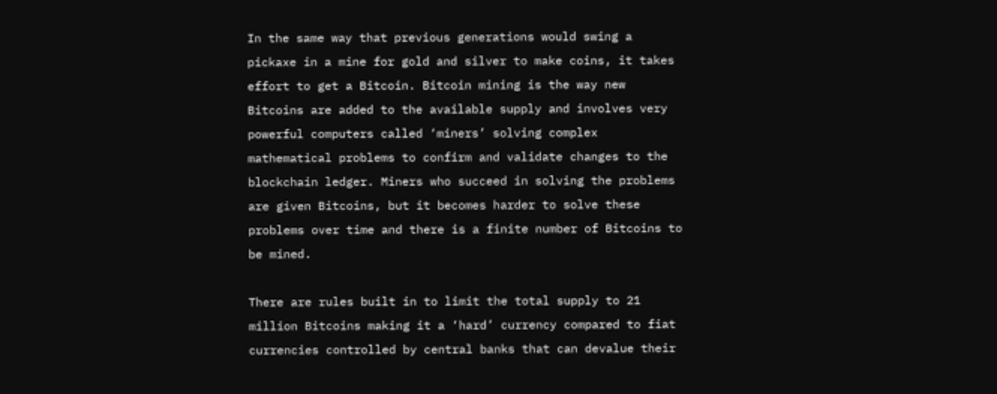In the same way that previous generations would swing a pickaxe in a mine for gold and silver to make coins, it takes effort to get a Bitcoin. Bitcoin mining is the way new Bitcoins are added to the available supply and involves very powerful computers called ‘miners’ solving complex mathematical problems to confirm and validate changes to the blockchain ledger. Miners who succeed in solving the problems are given Bitcoins, but it becomes harder to solve these problems over time and there is a finite number of Bitcoins to be mined.

There are rules built in to limit the total supply to 21 million Bitcoins making it a ‘hard’ currency compared to fiat currencies controlled by central banks that can devalue their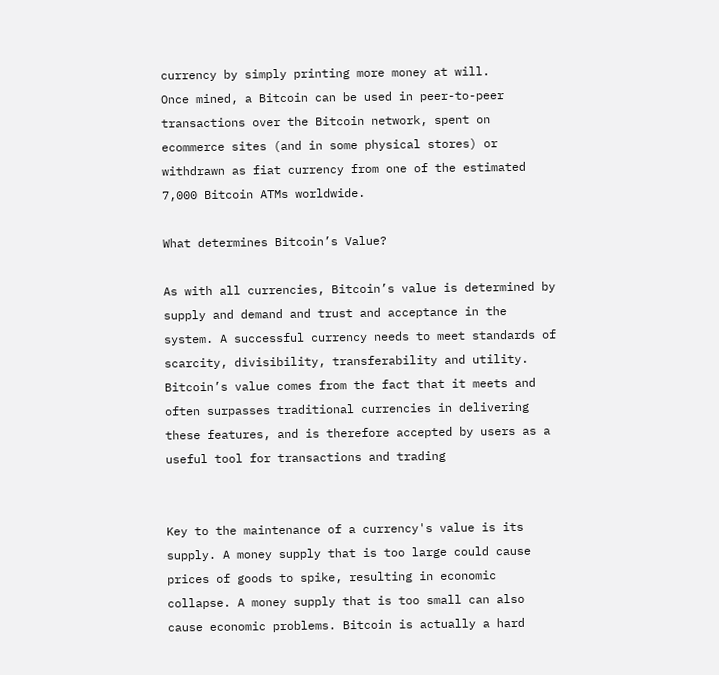currency by simply printing more money at will.
Once mined, a Bitcoin can be used in peer-to-peer transactions over the Bitcoin network, spent on ecommerce sites (and in some physical stores) or withdrawn as fiat currency from one of the estimated 7,000 Bitcoin ATMs worldwide.

What determines Bitcoin’s Value?

As with all currencies, Bitcoin’s value is determined by supply and demand and trust and acceptance in the system. A successful currency needs to meet standards of scarcity, divisibility, transferability and utility. Bitcoin’s value comes from the fact that it meets and often surpasses traditional currencies in delivering these features, and is therefore accepted by users as a useful tool for transactions and trading


Key to the maintenance of a currency's value is its supply. A money supply that is too large could cause prices of goods to spike, resulting in economic collapse. A money supply that is too small can also cause economic problems. Bitcoin is actually a hard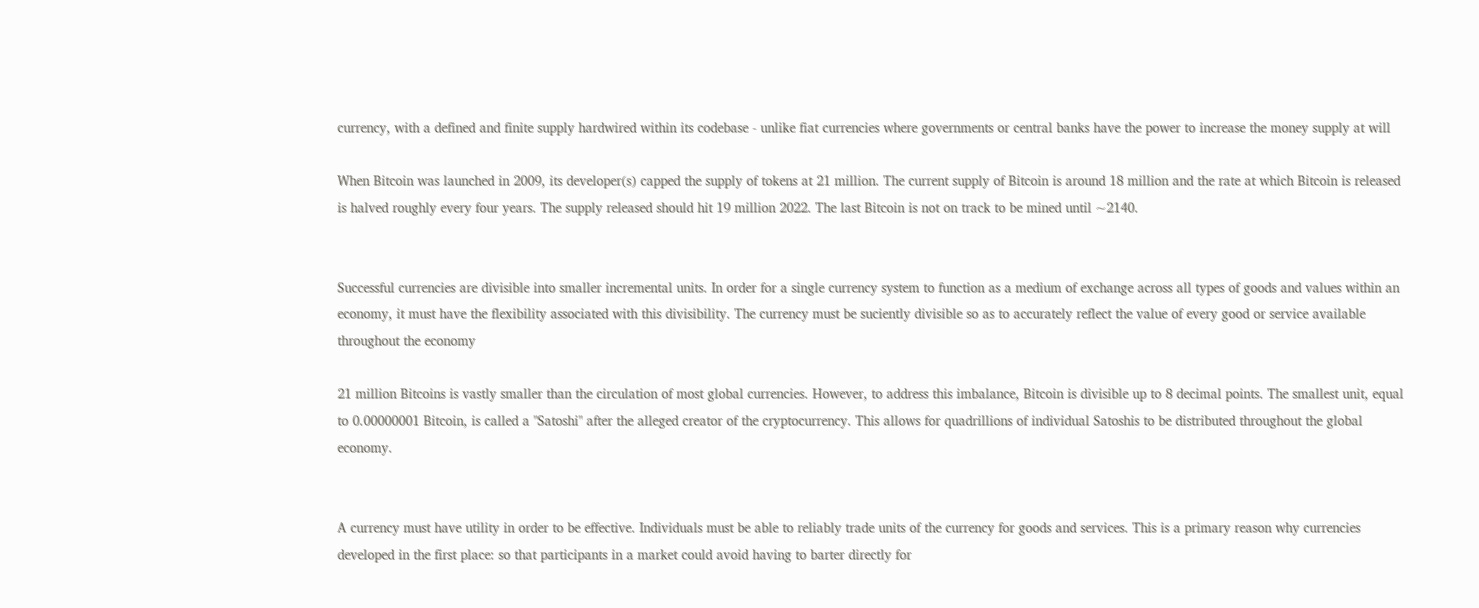currency, with a defined and finite supply hardwired within its codebase - unlike fiat currencies where governments or central banks have the power to increase the money supply at will

When Bitcoin was launched in 2009, its developer(s) capped the supply of tokens at 21 million. The current supply of Bitcoin is around 18 million and the rate at which Bitcoin is released is halved roughly every four years. The supply released should hit 19 million 2022. The last Bitcoin is not on track to be mined until ~2140.


Successful currencies are divisible into smaller incremental units. In order for a single currency system to function as a medium of exchange across all types of goods and values within an economy, it must have the flexibility associated with this divisibility. The currency must be suciently divisible so as to accurately reflect the value of every good or service available throughout the economy

21 million Bitcoins is vastly smaller than the circulation of most global currencies. However, to address this imbalance, Bitcoin is divisible up to 8 decimal points. The smallest unit, equal to 0.00000001 Bitcoin, is called a "Satoshi" after the alleged creator of the cryptocurrency. This allows for quadrillions of individual Satoshis to be distributed throughout the global economy.


A currency must have utility in order to be effective. Individuals must be able to reliably trade units of the currency for goods and services. This is a primary reason why currencies developed in the first place: so that participants in a market could avoid having to barter directly for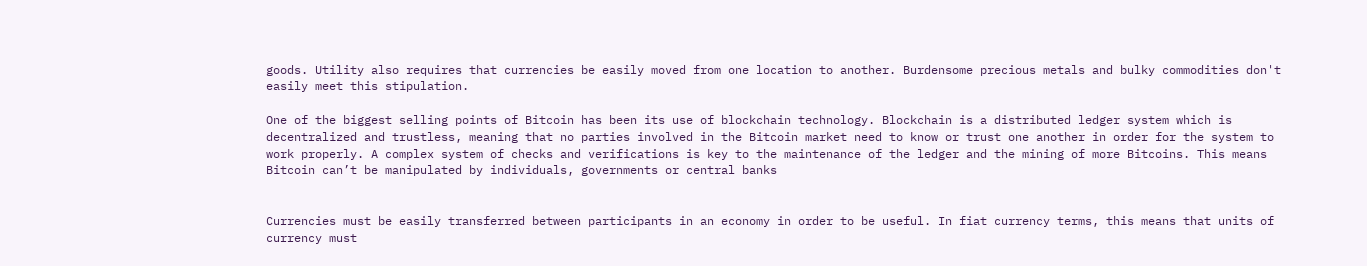goods. Utility also requires that currencies be easily moved from one location to another. Burdensome precious metals and bulky commodities don't easily meet this stipulation.

One of the biggest selling points of Bitcoin has been its use of blockchain technology. Blockchain is a distributed ledger system which is decentralized and trustless, meaning that no parties involved in the Bitcoin market need to know or trust one another in order for the system to work properly. A complex system of checks and verifications is key to the maintenance of the ledger and the mining of more Bitcoins. This means Bitcoin can’t be manipulated by individuals, governments or central banks


Currencies must be easily transferred between participants in an economy in order to be useful. In fiat currency terms, this means that units of currency must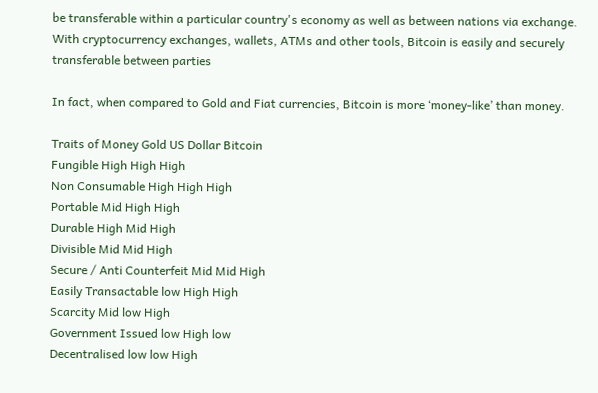be transferable within a particular country's economy as well as between nations via exchange. With cryptocurrency exchanges, wallets, ATMs and other tools, Bitcoin is easily and securely transferable between parties

In fact, when compared to Gold and Fiat currencies, Bitcoin is more ‘money-like’ than money.

Traits of Money Gold US Dollar Bitcoin
Fungible High High High
Non Consumable High High High
Portable Mid High High
Durable High Mid High
Divisible Mid Mid High
Secure / Anti Counterfeit Mid Mid High
Easily Transactable low High High
Scarcity Mid low High
Government Issued low High low
Decentralised low low High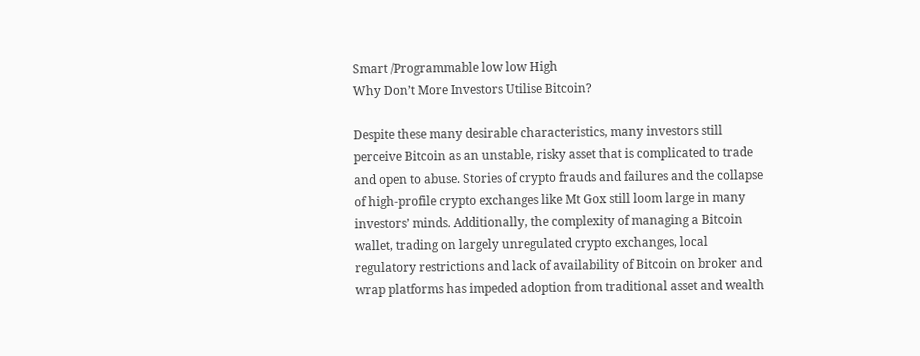Smart /Programmable low low High
Why Don’t More Investors Utilise Bitcoin?

Despite these many desirable characteristics, many investors still perceive Bitcoin as an unstable, risky asset that is complicated to trade and open to abuse. Stories of crypto frauds and failures and the collapse of high-profile crypto exchanges like Mt Gox still loom large in many investors’ minds. Additionally, the complexity of managing a Bitcoin wallet, trading on largely unregulated crypto exchanges, local regulatory restrictions and lack of availability of Bitcoin on broker and wrap platforms has impeded adoption from traditional asset and wealth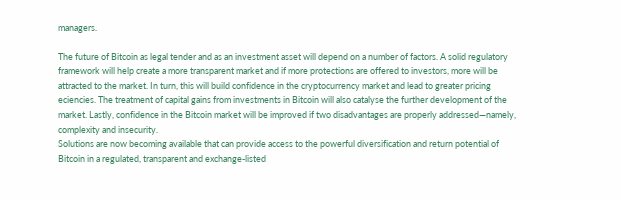managers.

The future of Bitcoin as legal tender and as an investment asset will depend on a number of factors. A solid regulatory framework will help create a more transparent market and if more protections are offered to investors, more will be attracted to the market. In turn, this will build confidence in the cryptocurrency market and lead to greater pricing eciencies. The treatment of capital gains from investments in Bitcoin will also catalyse the further development of the market. Lastly, confidence in the Bitcoin market will be improved if two disadvantages are properly addressed—namely, complexity and insecurity.
Solutions are now becoming available that can provide access to the powerful diversification and return potential of Bitcoin in a regulated, transparent and exchange-listed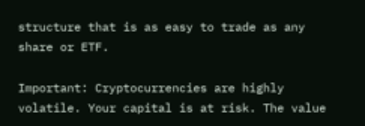structure that is as easy to trade as any share or ETF.

Important: Cryptocurrencies are highly volatile. Your capital is at risk. The value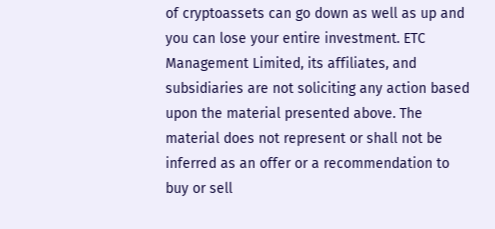of cryptoassets can go down as well as up and you can lose your entire investment. ETC Management Limited, its affiliates, and subsidiaries are not soliciting any action based upon the material presented above. The material does not represent or shall not be inferred as an offer or a recommendation to buy or sell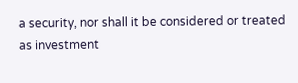a security, nor shall it be considered or treated as investment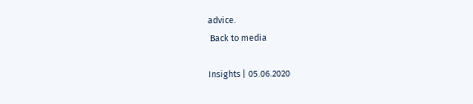advice.
 Back to media

Insights | 05.06.2020